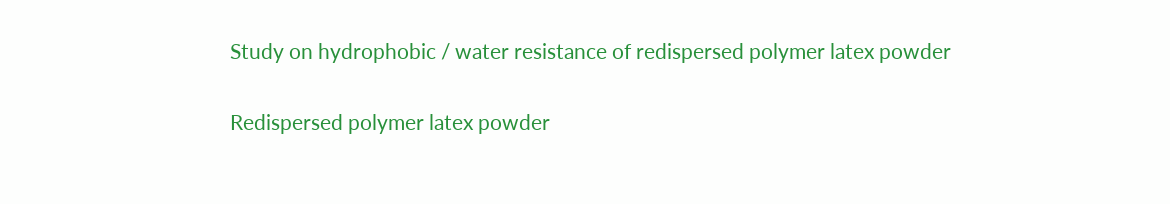Study on hydrophobic / water resistance of redispersed polymer latex powder

Redispersed polymer latex powder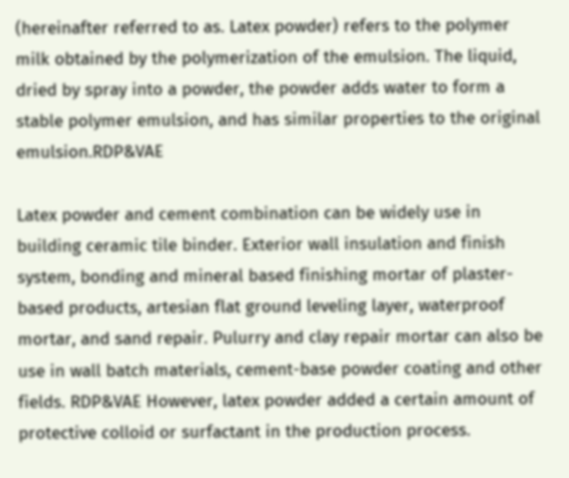(hereinafter referred to as. Latex powder) refers to the polymer milk obtained by the polymerization of the emulsion. The liquid, dried by spray into a powder, the powder adds water to form a stable polymer emulsion, and has similar properties to the original emulsion.RDP&VAE

Latex powder and cement combination can be widely use in building ceramic tile binder. Exterior wall insulation and finish system, bonding and mineral based finishing mortar of plaster-based products, artesian flat ground leveling layer, waterproof mortar, and sand repair. Pulurry and clay repair mortar can also be use in wall batch materials, cement-base powder coating and other fields. RDP&VAE However, latex powder added a certain amount of protective colloid or surfactant in the production process.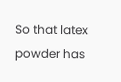So that latex powder has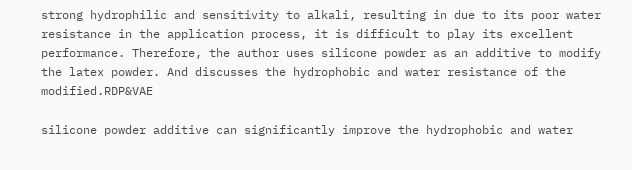strong hydrophilic and sensitivity to alkali, resulting in due to its poor water resistance in the application process, it is difficult to play its excellent performance. Therefore, the author uses silicone powder as an additive to modify the latex powder. And discusses the hydrophobic and water resistance of the modified.RDP&VAE

silicone powder additive can significantly improve the hydrophobic and water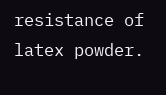resistance of latex powder.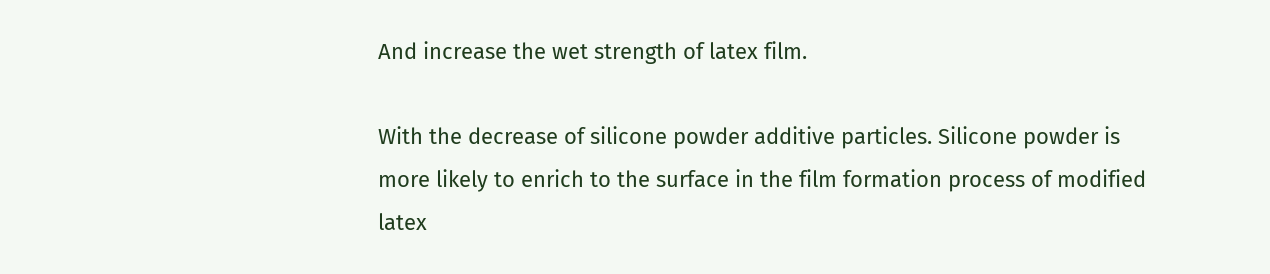And increase the wet strength of latex film.

With the decrease of silicone powder additive particles. Silicone powder is more likely to enrich to the surface in the film formation process of modified latex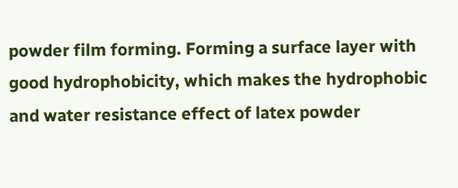powder film forming. Forming a surface layer with good hydrophobicity, which makes the hydrophobic and water resistance effect of latex powder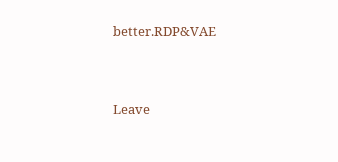better.RDP&VAE


Leave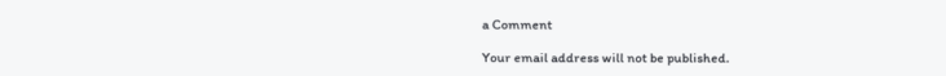a Comment

Your email address will not be published.